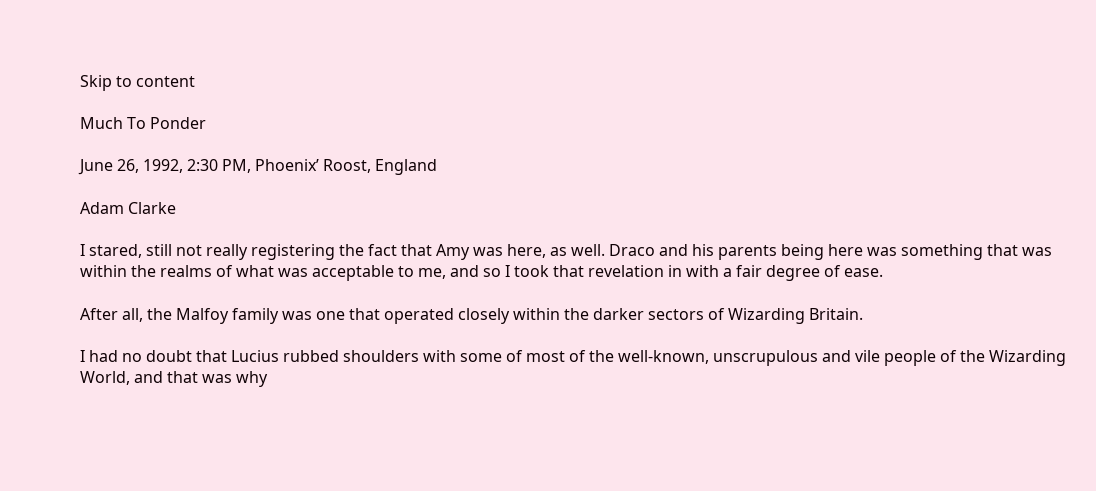Skip to content

Much To Ponder

June 26, 1992, 2:30 PM, Phoenix’ Roost, England

Adam Clarke

I stared, still not really registering the fact that Amy was here, as well. Draco and his parents being here was something that was within the realms of what was acceptable to me, and so I took that revelation in with a fair degree of ease.

After all, the Malfoy family was one that operated closely within the darker sectors of Wizarding Britain.

I had no doubt that Lucius rubbed shoulders with some of most of the well-known, unscrupulous and vile people of the Wizarding World, and that was why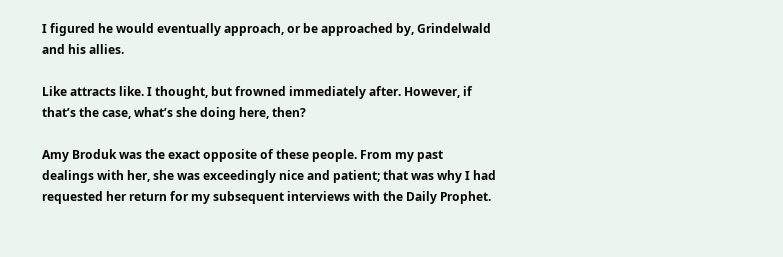I figured he would eventually approach, or be approached by, Grindelwald and his allies.

Like attracts like. I thought, but frowned immediately after. However, if that’s the case, what’s she doing here, then?

Amy Broduk was the exact opposite of these people. From my past dealings with her, she was exceedingly nice and patient; that was why I had requested her return for my subsequent interviews with the Daily Prophet.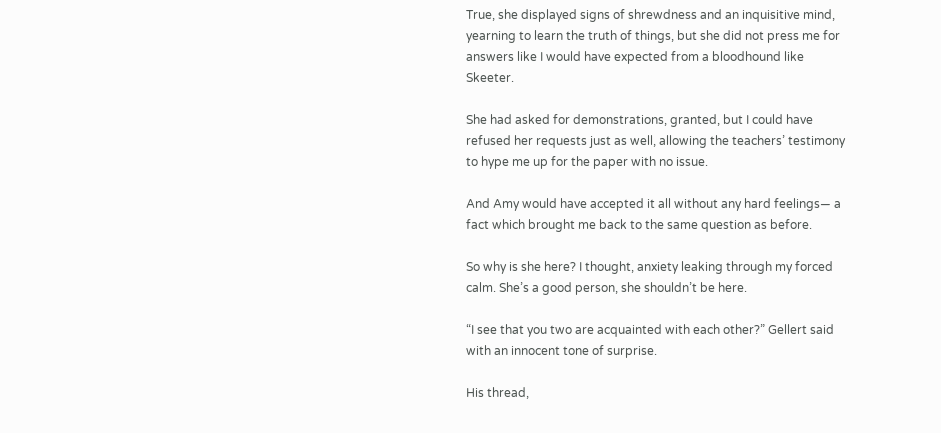True, she displayed signs of shrewdness and an inquisitive mind, yearning to learn the truth of things, but she did not press me for answers like I would have expected from a bloodhound like Skeeter.

She had asked for demonstrations, granted, but I could have refused her requests just as well, allowing the teachers’ testimony to hype me up for the paper with no issue.

And Amy would have accepted it all without any hard feelings— a fact which brought me back to the same question as before.

So why is she here? I thought, anxiety leaking through my forced calm. She’s a good person, she shouldn’t be here.

“I see that you two are acquainted with each other?” Gellert said with an innocent tone of surprise.

His thread,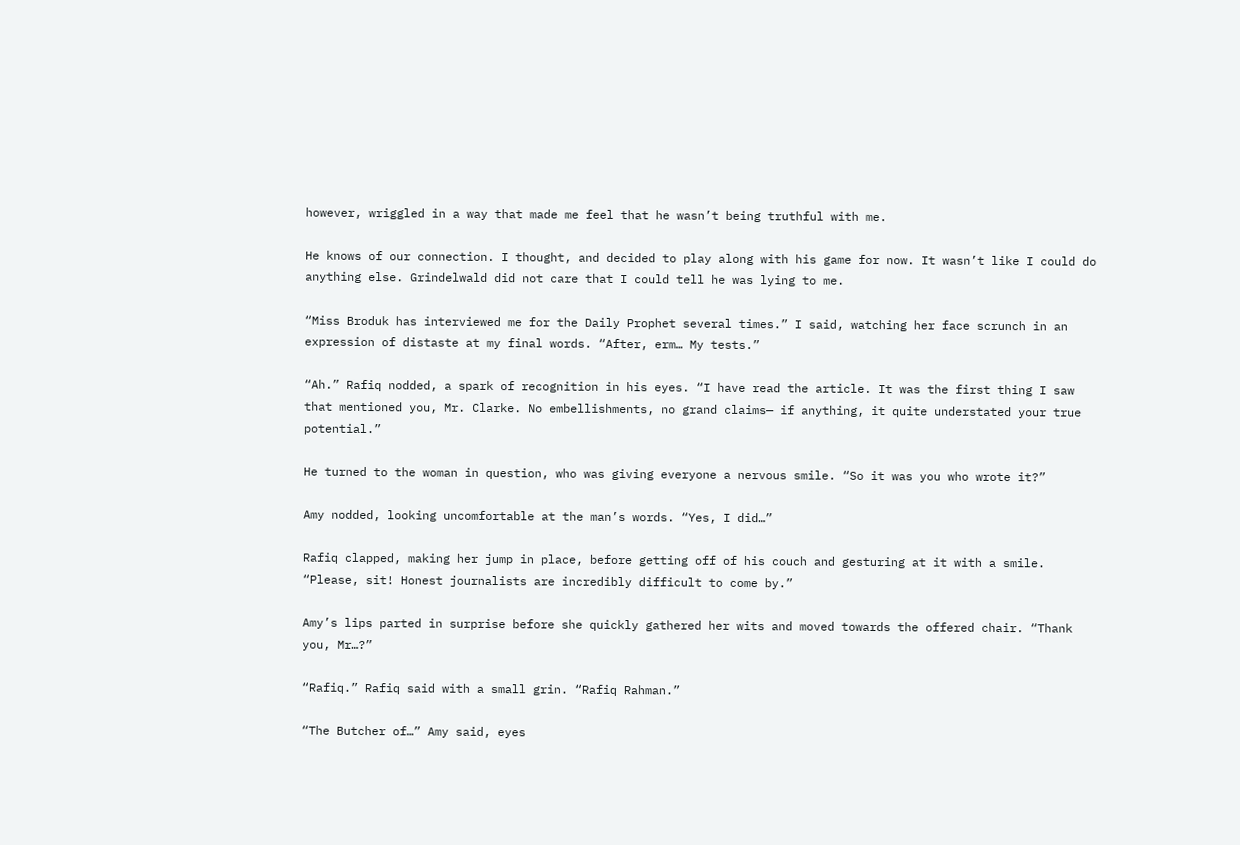however, wriggled in a way that made me feel that he wasn’t being truthful with me.

He knows of our connection. I thought, and decided to play along with his game for now. It wasn’t like I could do anything else. Grindelwald did not care that I could tell he was lying to me.

“Miss Broduk has interviewed me for the Daily Prophet several times.” I said, watching her face scrunch in an expression of distaste at my final words. “After, erm… My tests.”

“Ah.” Rafiq nodded, a spark of recognition in his eyes. “I have read the article. It was the first thing I saw that mentioned you, Mr. Clarke. No embellishments, no grand claims— if anything, it quite understated your true potential.”

He turned to the woman in question, who was giving everyone a nervous smile. “So it was you who wrote it?”

Amy nodded, looking uncomfortable at the man’s words. “Yes, I did…”

Rafiq clapped, making her jump in place, before getting off of his couch and gesturing at it with a smile. “Please, sit! Honest journalists are incredibly difficult to come by.”

Amy’s lips parted in surprise before she quickly gathered her wits and moved towards the offered chair. “Thank you, Mr…?”

“Rafiq.” Rafiq said with a small grin. “Rafiq Rahman.”

“The Butcher of…” Amy said, eyes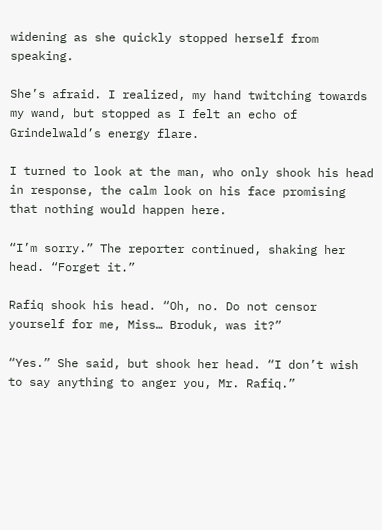widening as she quickly stopped herself from speaking.

She’s afraid. I realized, my hand twitching towards my wand, but stopped as I felt an echo of Grindelwald’s energy flare.

I turned to look at the man, who only shook his head in response, the calm look on his face promising that nothing would happen here.

“I’m sorry.” The reporter continued, shaking her head. “Forget it.”

Rafiq shook his head. “Oh, no. Do not censor yourself for me, Miss… Broduk, was it?”

“Yes.” She said, but shook her head. “I don’t wish to say anything to anger you, Mr. Rafiq.”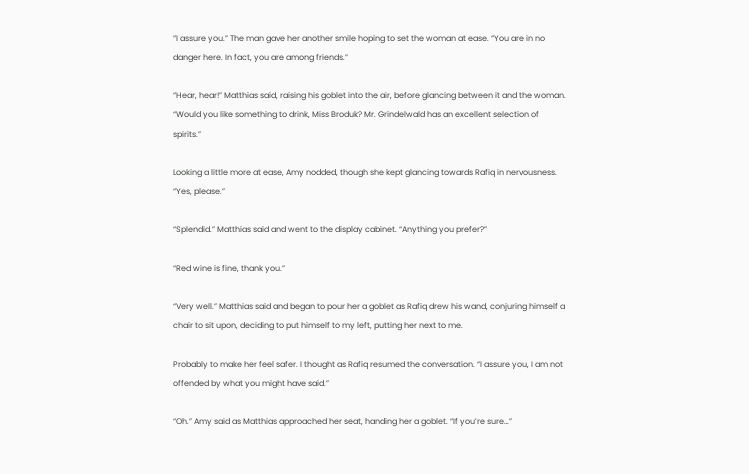“I assure you.” The man gave her another smile hoping to set the woman at ease. “You are in no danger here. In fact, you are among friends.”

“Hear, hear!” Matthias said, raising his goblet into the air, before glancing between it and the woman. “Would you like something to drink, Miss Broduk? Mr. Grindelwald has an excellent selection of spirits.”

Looking a little more at ease, Amy nodded, though she kept glancing towards Rafiq in nervousness. “Yes, please.”

“Splendid.” Matthias said and went to the display cabinet. “Anything you prefer?”

“Red wine is fine, thank you.”

“Very well.” Matthias said and began to pour her a goblet as Rafiq drew his wand, conjuring himself a chair to sit upon, deciding to put himself to my left, putting her next to me.

Probably to make her feel safer. I thought as Rafiq resumed the conversation. “I assure you, I am not offended by what you might have said.”

“Oh.” Amy said as Matthias approached her seat, handing her a goblet. “If you’re sure…”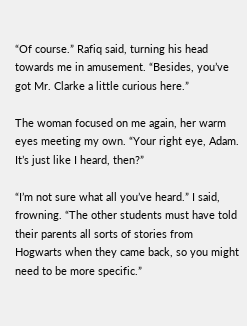“Of course.” Rafiq said, turning his head towards me in amusement. “Besides, you’ve got Mr. Clarke a little curious here.”

The woman focused on me again, her warm eyes meeting my own. “Your right eye, Adam. It’s just like I heard, then?”

“I’m not sure what all you’ve heard.” I said, frowning. “The other students must have told their parents all sorts of stories from Hogwarts when they came back, so you might need to be more specific.”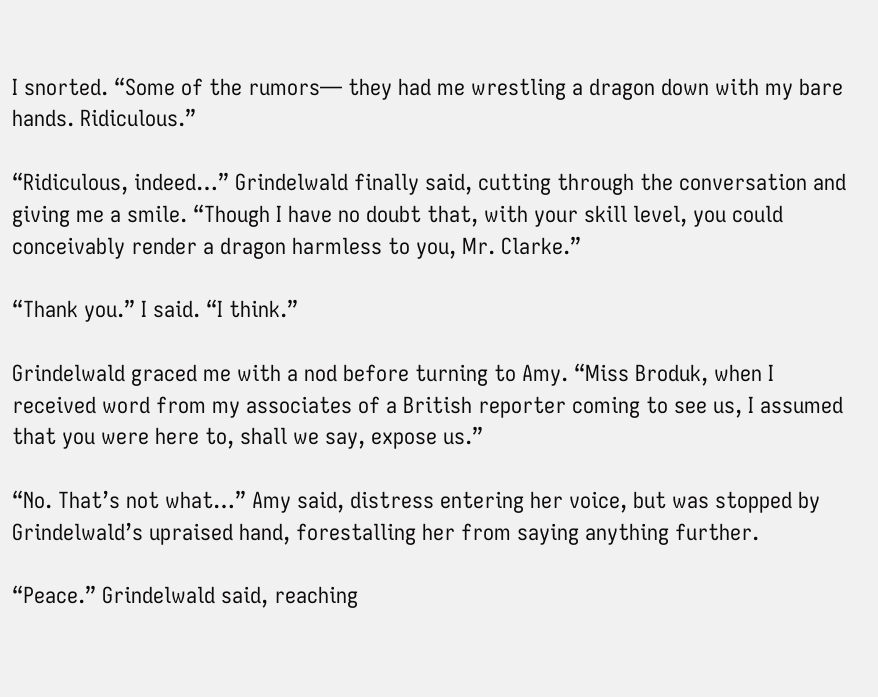I snorted. “Some of the rumors— they had me wrestling a dragon down with my bare hands. Ridiculous.”

“Ridiculous, indeed…” Grindelwald finally said, cutting through the conversation and giving me a smile. “Though I have no doubt that, with your skill level, you could conceivably render a dragon harmless to you, Mr. Clarke.”

“Thank you.” I said. “I think.”

Grindelwald graced me with a nod before turning to Amy. “Miss Broduk, when I received word from my associates of a British reporter coming to see us, I assumed that you were here to, shall we say, expose us.”

“No. That’s not what…” Amy said, distress entering her voice, but was stopped by Grindelwald’s upraised hand, forestalling her from saying anything further.

“Peace.” Grindelwald said, reaching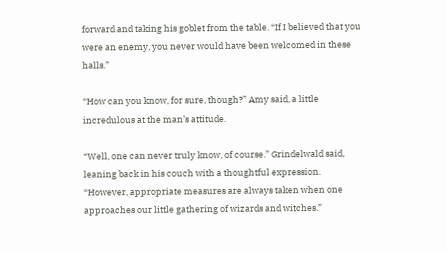forward and taking his goblet from the table. “If I believed that you were an enemy, you never would have been welcomed in these halls.”

“How can you know, for sure, though?” Amy said, a little incredulous at the man’s attitude.

“Well, one can never truly know, of course.” Grindelwald said, leaning back in his couch with a thoughtful expression. “However, appropriate measures are always taken when one approaches our little gathering of wizards and witches.”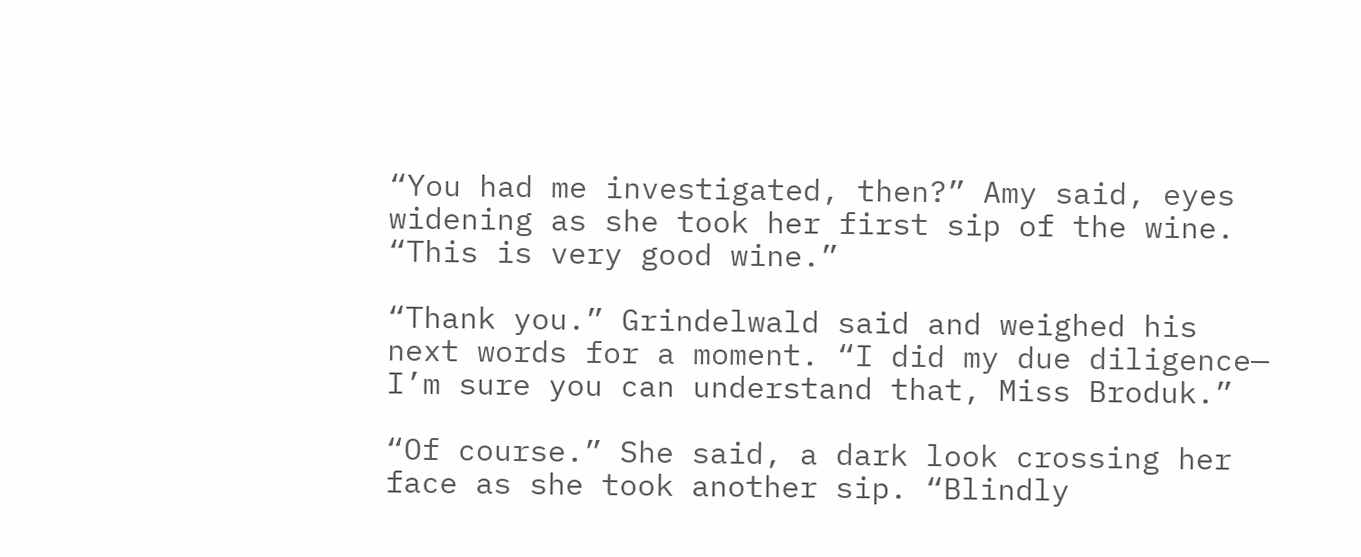“You had me investigated, then?” Amy said, eyes widening as she took her first sip of the wine. “This is very good wine.”

“Thank you.” Grindelwald said and weighed his next words for a moment. “I did my due diligence— I’m sure you can understand that, Miss Broduk.”

“Of course.” She said, a dark look crossing her face as she took another sip. “Blindly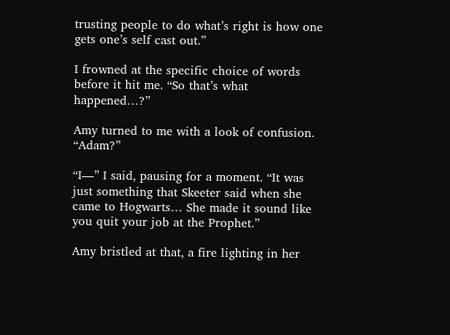trusting people to do what’s right is how one gets one’s self cast out.”

I frowned at the specific choice of words before it hit me. “So that’s what happened…?”

Amy turned to me with a look of confusion. “Adam?”

“I—” I said, pausing for a moment. “It was just something that Skeeter said when she came to Hogwarts… She made it sound like you quit your job at the Prophet.”

Amy bristled at that, a fire lighting in her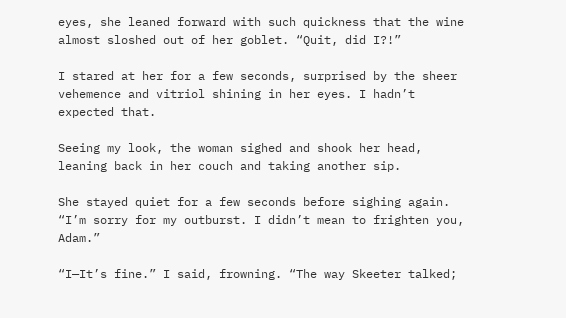eyes, she leaned forward with such quickness that the wine almost sloshed out of her goblet. “Quit, did I?!”

I stared at her for a few seconds, surprised by the sheer vehemence and vitriol shining in her eyes. I hadn’t expected that.

Seeing my look, the woman sighed and shook her head, leaning back in her couch and taking another sip.

She stayed quiet for a few seconds before sighing again. “I’m sorry for my outburst. I didn’t mean to frighten you, Adam.”

“I—It’s fine.” I said, frowning. “The way Skeeter talked;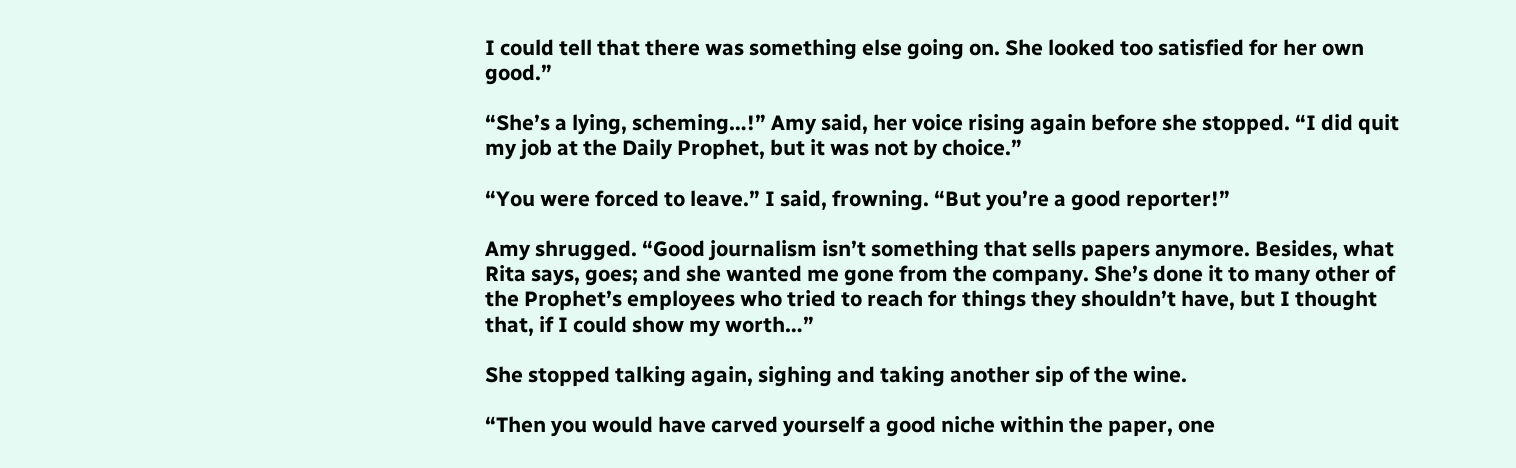I could tell that there was something else going on. She looked too satisfied for her own good.”

“She’s a lying, scheming…!” Amy said, her voice rising again before she stopped. “I did quit my job at the Daily Prophet, but it was not by choice.”

“You were forced to leave.” I said, frowning. “But you’re a good reporter!”

Amy shrugged. “Good journalism isn’t something that sells papers anymore. Besides, what Rita says, goes; and she wanted me gone from the company. She’s done it to many other of the Prophet’s employees who tried to reach for things they shouldn’t have, but I thought that, if I could show my worth…”

She stopped talking again, sighing and taking another sip of the wine.

“Then you would have carved yourself a good niche within the paper, one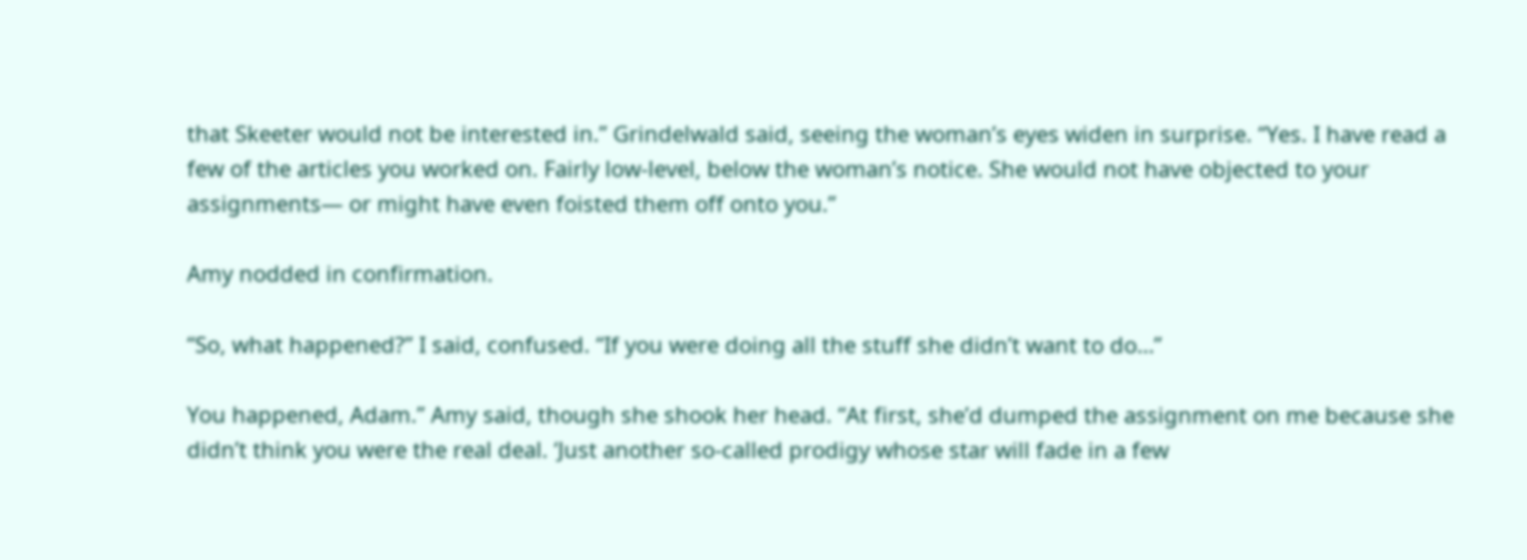that Skeeter would not be interested in.” Grindelwald said, seeing the woman’s eyes widen in surprise. “Yes. I have read a few of the articles you worked on. Fairly low-level, below the woman’s notice. She would not have objected to your assignments— or might have even foisted them off onto you.”

Amy nodded in confirmation.

“So, what happened?” I said, confused. “If you were doing all the stuff she didn’t want to do…”

You happened, Adam.” Amy said, though she shook her head. “At first, she’d dumped the assignment on me because she didn’t think you were the real deal. ‘Just another so-called prodigy whose star will fade in a few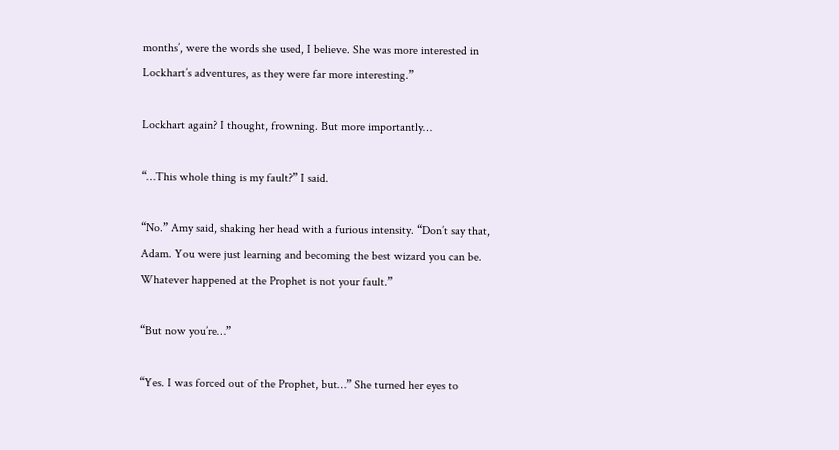months’, were the words she used, I believe. She was more interested in Lockhart’s adventures, as they were far more interesting.”

Lockhart again? I thought, frowning. But more importantly…

“…This whole thing is my fault?” I said.

“No.” Amy said, shaking her head with a furious intensity. “Don’t say that, Adam. You were just learning and becoming the best wizard you can be. Whatever happened at the Prophet is not your fault.”

“But now you’re…”

“Yes. I was forced out of the Prophet, but…” She turned her eyes to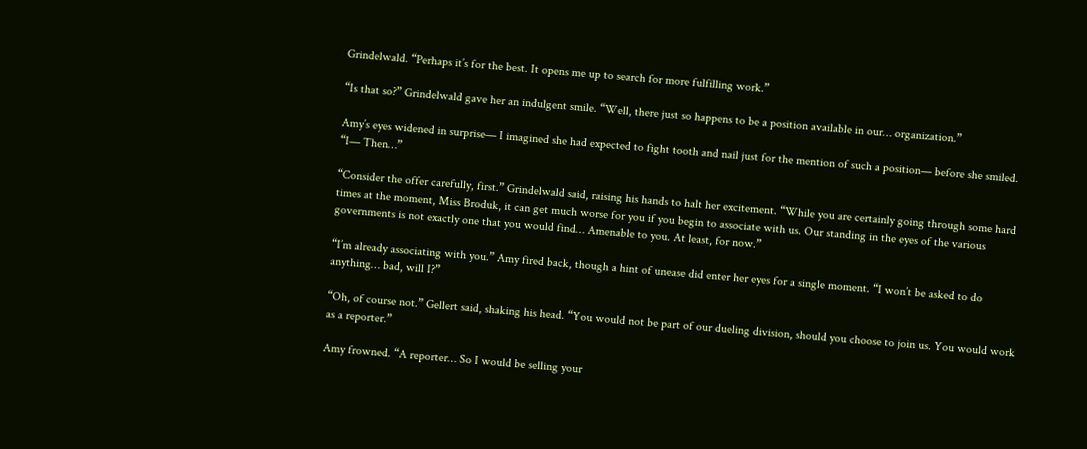Grindelwald. “Perhaps it’s for the best. It opens me up to search for more fulfilling work.”

“Is that so?” Grindelwald gave her an indulgent smile. “Well, there just so happens to be a position available in our… organization.”

Amy’s eyes widened in surprise— I imagined she had expected to fight tooth and nail just for the mention of such a position— before she smiled. “I— Then…”

“Consider the offer carefully, first.” Grindelwald said, raising his hands to halt her excitement. “While you are certainly going through some hard times at the moment, Miss Broduk, it can get much worse for you if you begin to associate with us. Our standing in the eyes of the various governments is not exactly one that you would find… Amenable to you. At least, for now.”

“I’m already associating with you.” Amy fired back, though a hint of unease did enter her eyes for a single moment. “I won’t be asked to do anything… bad, will I?”

“Oh, of course not.” Gellert said, shaking his head. “You would not be part of our dueling division, should you choose to join us. You would work as a reporter.”

Amy frowned. “A reporter… So I would be selling your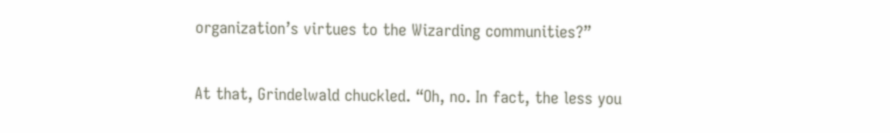organization’s virtues to the Wizarding communities?”

At that, Grindelwald chuckled. “Oh, no. In fact, the less you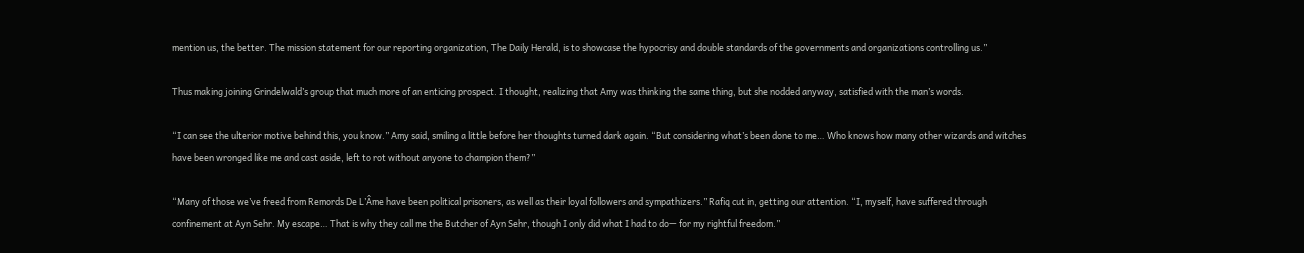mention us, the better. The mission statement for our reporting organization, The Daily Herald, is to showcase the hypocrisy and double standards of the governments and organizations controlling us.”

Thus making joining Grindelwald’s group that much more of an enticing prospect. I thought, realizing that Amy was thinking the same thing, but she nodded anyway, satisfied with the man’s words.

“I can see the ulterior motive behind this, you know.” Amy said, smiling a little before her thoughts turned dark again. “But considering what’s been done to me… Who knows how many other wizards and witches have been wronged like me and cast aside, left to rot without anyone to champion them?”

“Many of those we’ve freed from Remords De L’Âme have been political prisoners, as well as their loyal followers and sympathizers.” Rafiq cut in, getting our attention. “I, myself, have suffered through confinement at Ayn Sehr. My escape… That is why they call me the Butcher of Ayn Sehr, though I only did what I had to do— for my rightful freedom.”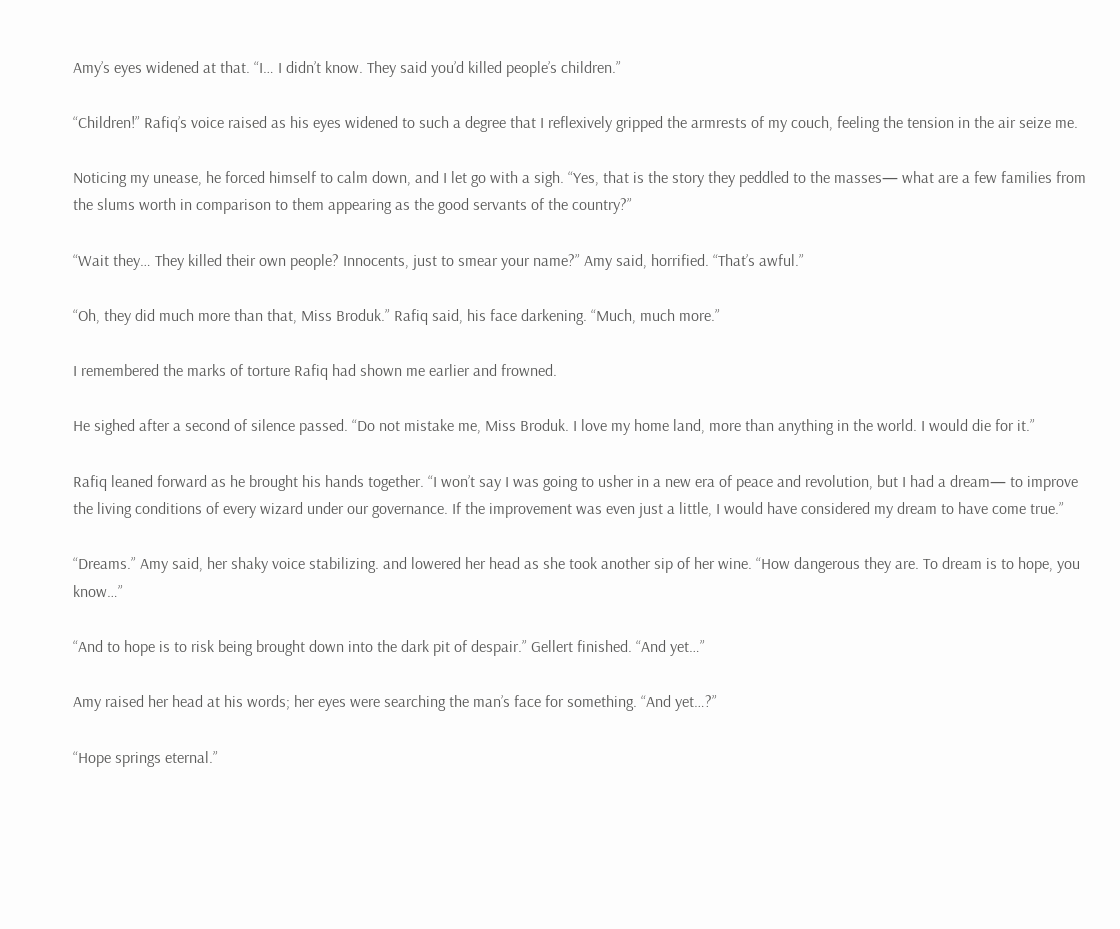Amy’s eyes widened at that. “I… I didn’t know. They said you’d killed people’s children.”

“Children!” Rafiq’s voice raised as his eyes widened to such a degree that I reflexively gripped the armrests of my couch, feeling the tension in the air seize me.

Noticing my unease, he forced himself to calm down, and I let go with a sigh. “Yes, that is the story they peddled to the masses— what are a few families from the slums worth in comparison to them appearing as the good servants of the country?”

“Wait they… They killed their own people? Innocents, just to smear your name?” Amy said, horrified. “That’s awful.”

“Oh, they did much more than that, Miss Broduk.” Rafiq said, his face darkening. “Much, much more.”

I remembered the marks of torture Rafiq had shown me earlier and frowned.

He sighed after a second of silence passed. “Do not mistake me, Miss Broduk. I love my home land, more than anything in the world. I would die for it.”

Rafiq leaned forward as he brought his hands together. “I won’t say I was going to usher in a new era of peace and revolution, but I had a dream— to improve the living conditions of every wizard under our governance. If the improvement was even just a little, I would have considered my dream to have come true.”

“Dreams.” Amy said, her shaky voice stabilizing. and lowered her head as she took another sip of her wine. “How dangerous they are. To dream is to hope, you know…”

“And to hope is to risk being brought down into the dark pit of despair.” Gellert finished. “And yet…”

Amy raised her head at his words; her eyes were searching the man’s face for something. “And yet…?”

“Hope springs eternal.”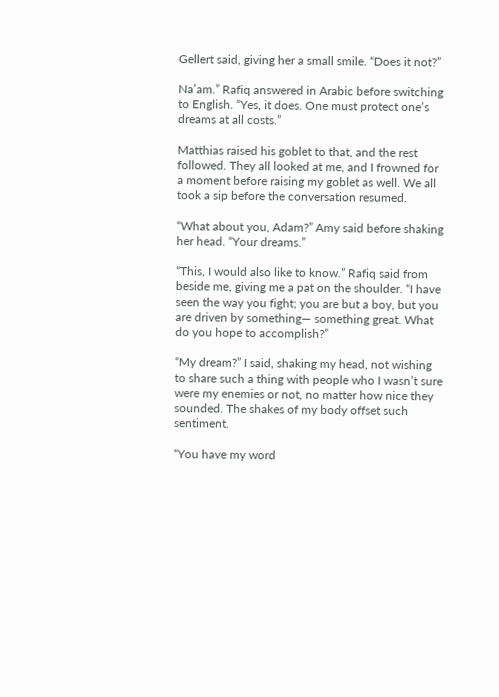Gellert said, giving her a small smile. “Does it not?”

Na’am.” Rafiq answered in Arabic before switching to English. “Yes, it does. One must protect one’s dreams at all costs.”

Matthias raised his goblet to that, and the rest followed. They all looked at me, and I frowned for a moment before raising my goblet as well. We all took a sip before the conversation resumed.

“What about you, Adam?” Amy said before shaking her head. “Your dreams.”

“This, I would also like to know.” Rafiq said from beside me, giving me a pat on the shoulder. “I have seen the way you fight; you are but a boy, but you are driven by something— something great. What do you hope to accomplish?”

“My dream?” I said, shaking my head, not wishing to share such a thing with people who I wasn’t sure were my enemies or not, no matter how nice they sounded. The shakes of my body offset such sentiment.

“You have my word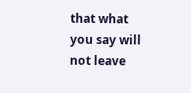that what you say will not leave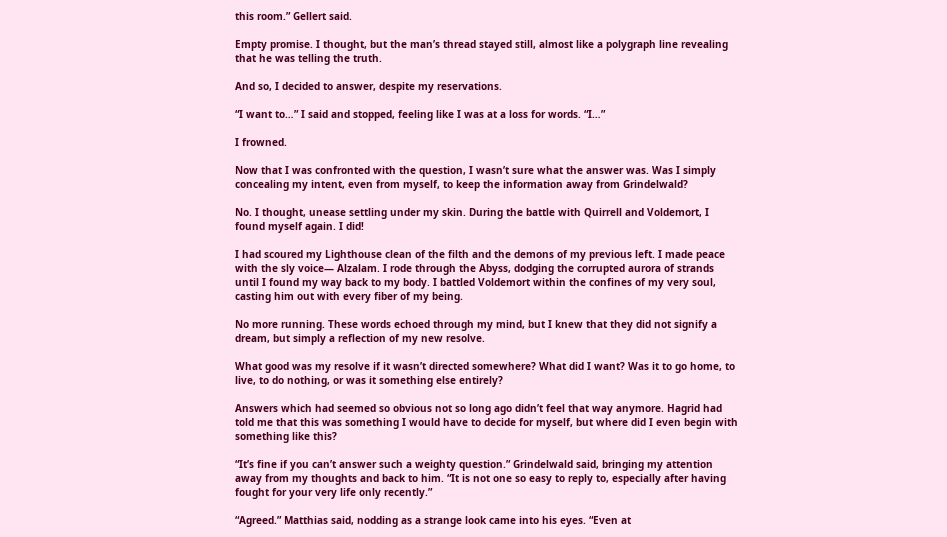this room.” Gellert said.

Empty promise. I thought, but the man’s thread stayed still, almost like a polygraph line revealing that he was telling the truth.

And so, I decided to answer, despite my reservations.

“I want to…” I said and stopped, feeling like I was at a loss for words. “I…”

I frowned.

Now that I was confronted with the question, I wasn’t sure what the answer was. Was I simply concealing my intent, even from myself, to keep the information away from Grindelwald?

No. I thought, unease settling under my skin. During the battle with Quirrell and Voldemort, I found myself again. I did!

I had scoured my Lighthouse clean of the filth and the demons of my previous left. I made peace with the sly voice— Alzalam. I rode through the Abyss, dodging the corrupted aurora of strands until I found my way back to my body. I battled Voldemort within the confines of my very soul, casting him out with every fiber of my being.

No more running. These words echoed through my mind, but I knew that they did not signify a dream, but simply a reflection of my new resolve.

What good was my resolve if it wasn’t directed somewhere? What did I want? Was it to go home, to live, to do nothing, or was it something else entirely?

Answers which had seemed so obvious not so long ago didn’t feel that way anymore. Hagrid had told me that this was something I would have to decide for myself, but where did I even begin with something like this?

“It’s fine if you can’t answer such a weighty question.” Grindelwald said, bringing my attention away from my thoughts and back to him. “It is not one so easy to reply to, especially after having fought for your very life only recently.”

“Agreed.” Matthias said, nodding as a strange look came into his eyes. “Even at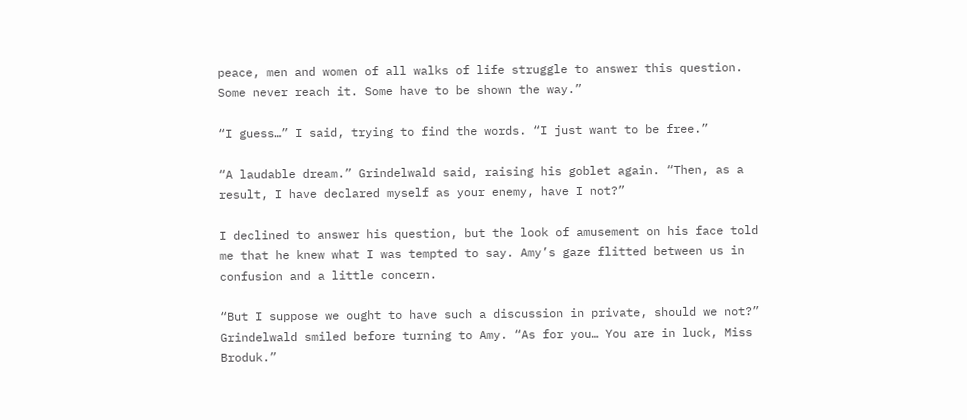peace, men and women of all walks of life struggle to answer this question. Some never reach it. Some have to be shown the way.”

“I guess…” I said, trying to find the words. “I just want to be free.”

“A laudable dream.” Grindelwald said, raising his goblet again. “Then, as a result, I have declared myself as your enemy, have I not?”

I declined to answer his question, but the look of amusement on his face told me that he knew what I was tempted to say. Amy’s gaze flitted between us in confusion and a little concern.

“But I suppose we ought to have such a discussion in private, should we not?” Grindelwald smiled before turning to Amy. “As for you… You are in luck, Miss Broduk.”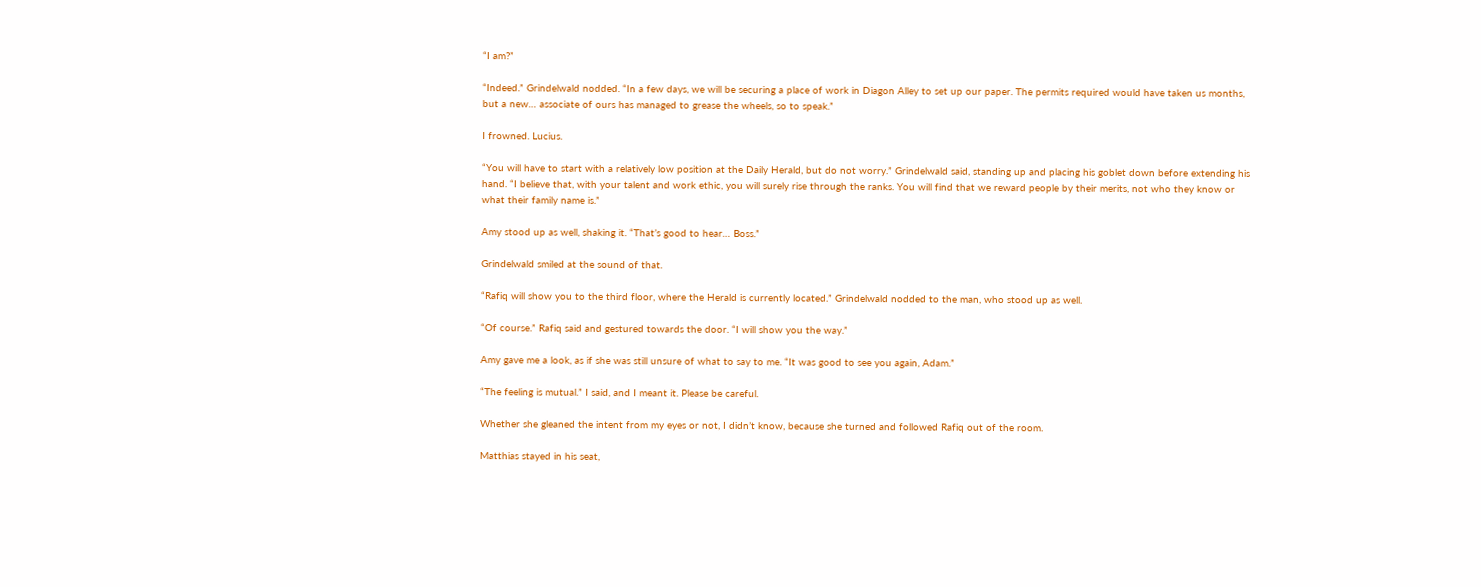“I am?”

“Indeed.” Grindelwald nodded. “In a few days, we will be securing a place of work in Diagon Alley to set up our paper. The permits required would have taken us months, but a new… associate of ours has managed to grease the wheels, so to speak.”

I frowned. Lucius.

“You will have to start with a relatively low position at the Daily Herald, but do not worry.” Grindelwald said, standing up and placing his goblet down before extending his hand. “I believe that, with your talent and work ethic, you will surely rise through the ranks. You will find that we reward people by their merits, not who they know or what their family name is.”

Amy stood up as well, shaking it. “That’s good to hear… Boss.”

Grindelwald smiled at the sound of that.

“Rafiq will show you to the third floor, where the Herald is currently located.” Grindelwald nodded to the man, who stood up as well.

“Of course.” Rafiq said and gestured towards the door. “I will show you the way.”

Amy gave me a look, as if she was still unsure of what to say to me. “It was good to see you again, Adam.”

“The feeling is mutual.” I said, and I meant it. Please be careful.

Whether she gleaned the intent from my eyes or not, I didn’t know, because she turned and followed Rafiq out of the room.

Matthias stayed in his seat,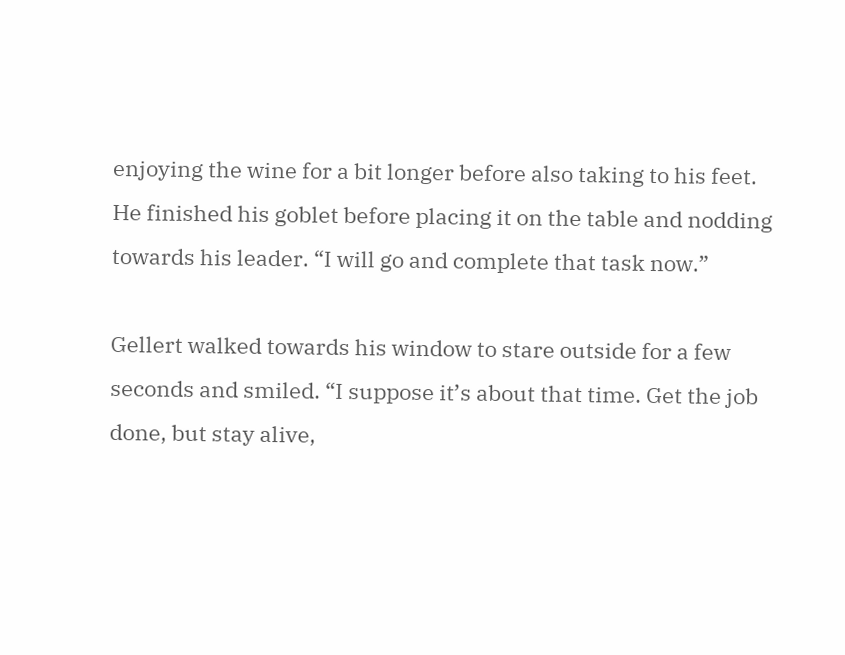enjoying the wine for a bit longer before also taking to his feet. He finished his goblet before placing it on the table and nodding towards his leader. “I will go and complete that task now.”

Gellert walked towards his window to stare outside for a few seconds and smiled. “I suppose it’s about that time. Get the job done, but stay alive,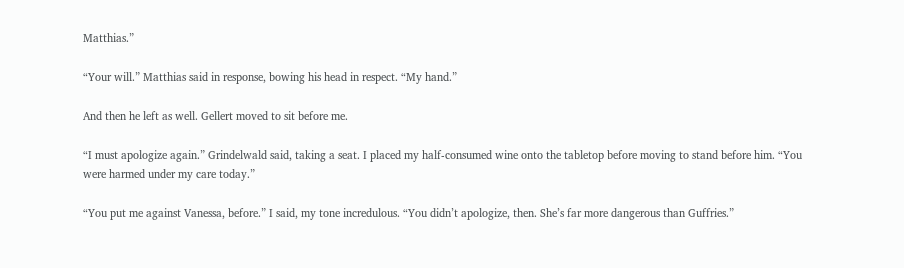Matthias.”

“Your will.” Matthias said in response, bowing his head in respect. “My hand.”

And then he left as well. Gellert moved to sit before me.

“I must apologize again.” Grindelwald said, taking a seat. I placed my half-consumed wine onto the tabletop before moving to stand before him. “You were harmed under my care today.”

“You put me against Vanessa, before.” I said, my tone incredulous. “You didn’t apologize, then. She’s far more dangerous than Guffries.”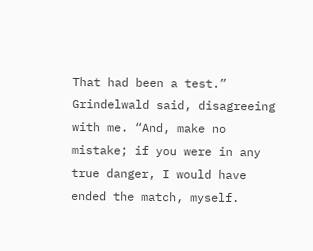That had been a test.” Grindelwald said, disagreeing with me. “And, make no mistake; if you were in any true danger, I would have ended the match, myself.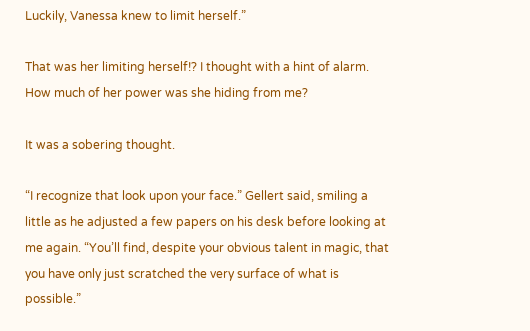Luckily, Vanessa knew to limit herself.”

That was her limiting herself!? I thought with a hint of alarm. How much of her power was she hiding from me?

It was a sobering thought.

“I recognize that look upon your face.” Gellert said, smiling a little as he adjusted a few papers on his desk before looking at me again. “You’ll find, despite your obvious talent in magic, that you have only just scratched the very surface of what is possible.”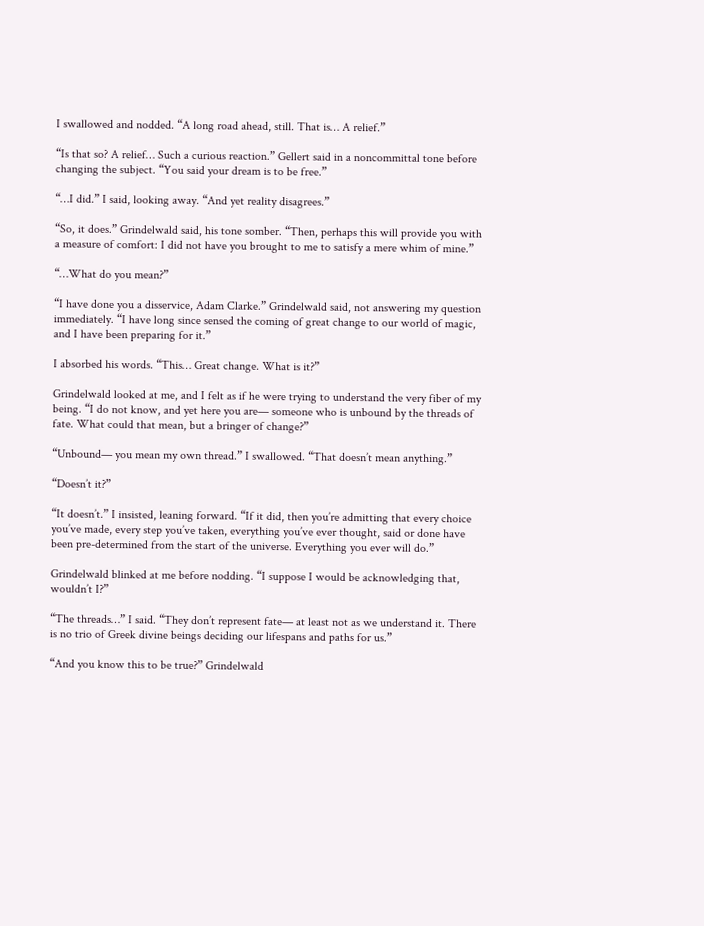I swallowed and nodded. “A long road ahead, still. That is… A relief.”

“Is that so? A relief… Such a curious reaction.” Gellert said in a noncommittal tone before changing the subject. “You said your dream is to be free.”

“…I did.” I said, looking away. “And yet reality disagrees.”

“So, it does.” Grindelwald said, his tone somber. “Then, perhaps this will provide you with a measure of comfort: I did not have you brought to me to satisfy a mere whim of mine.”

“…What do you mean?”

“I have done you a disservice, Adam Clarke.” Grindelwald said, not answering my question immediately. “I have long since sensed the coming of great change to our world of magic, and I have been preparing for it.”

I absorbed his words. “This… Great change. What is it?”

Grindelwald looked at me, and I felt as if he were trying to understand the very fiber of my being. “I do not know, and yet here you are— someone who is unbound by the threads of fate. What could that mean, but a bringer of change?”

“Unbound— you mean my own thread.” I swallowed. “That doesn’t mean anything.”

“Doesn’t it?”

“It doesn’t.” I insisted, leaning forward. “If it did, then you’re admitting that every choice you’ve made, every step you’ve taken, everything you’ve ever thought, said or done have been pre-determined from the start of the universe. Everything you ever will do.”

Grindelwald blinked at me before nodding. “I suppose I would be acknowledging that, wouldn’t I?”

“The threads…” I said. “They don’t represent fate— at least not as we understand it. There is no trio of Greek divine beings deciding our lifespans and paths for us.”

“And you know this to be true?” Grindelwald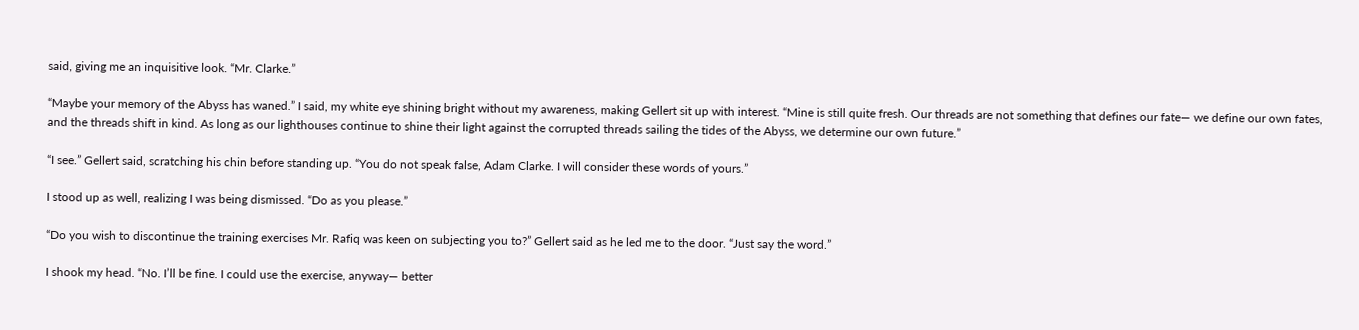said, giving me an inquisitive look. “Mr. Clarke.”

“Maybe your memory of the Abyss has waned.” I said, my white eye shining bright without my awareness, making Gellert sit up with interest. “Mine is still quite fresh. Our threads are not something that defines our fate— we define our own fates, and the threads shift in kind. As long as our lighthouses continue to shine their light against the corrupted threads sailing the tides of the Abyss, we determine our own future.”

“I see.” Gellert said, scratching his chin before standing up. “You do not speak false, Adam Clarke. I will consider these words of yours.”

I stood up as well, realizing I was being dismissed. “Do as you please.”

“Do you wish to discontinue the training exercises Mr. Rafiq was keen on subjecting you to?” Gellert said as he led me to the door. “Just say the word.”

I shook my head. “No. I’ll be fine. I could use the exercise, anyway— better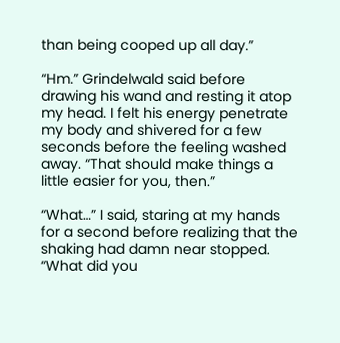than being cooped up all day.”

“Hm.” Grindelwald said before drawing his wand and resting it atop my head. I felt his energy penetrate my body and shivered for a few seconds before the feeling washed away. “That should make things a little easier for you, then.”

“What…” I said, staring at my hands for a second before realizing that the shaking had damn near stopped. “What did you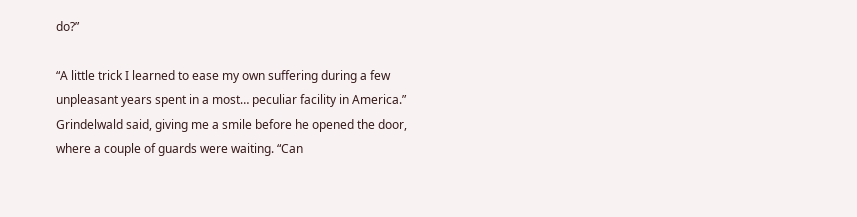do?”

“A little trick I learned to ease my own suffering during a few unpleasant years spent in a most… peculiar facility in America.” Grindelwald said, giving me a smile before he opened the door, where a couple of guards were waiting. “Can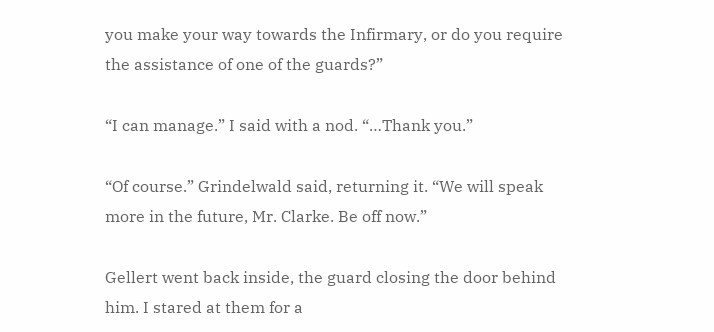you make your way towards the Infirmary, or do you require the assistance of one of the guards?”

“I can manage.” I said with a nod. “…Thank you.”

“Of course.” Grindelwald said, returning it. “We will speak more in the future, Mr. Clarke. Be off now.”

Gellert went back inside, the guard closing the door behind him. I stared at them for a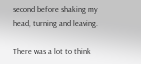second before shaking my head, turning and leaving.

There was a lot to think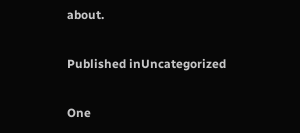about.

Published inUncategorized

One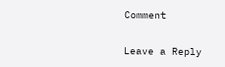Comment

Leave a Reply